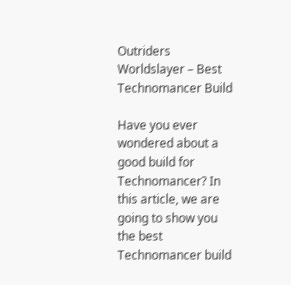Outriders Worldslayer – Best Technomancer Build

Have you ever wondered about a good build for Technomancer? In this article, we are going to show you the best Technomancer build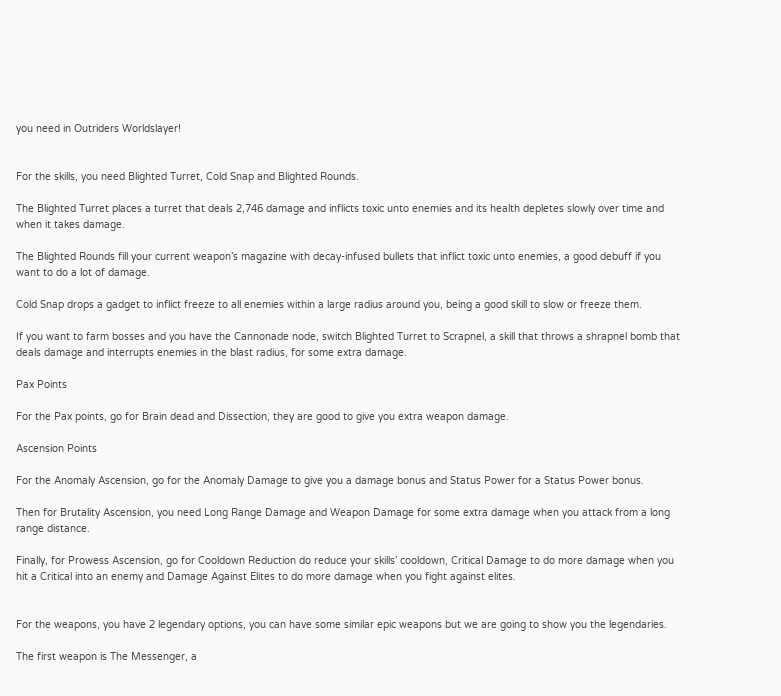you need in Outriders Worldslayer!


For the skills, you need Blighted Turret, Cold Snap and Blighted Rounds.

The Blighted Turret places a turret that deals 2,746 damage and inflicts toxic unto enemies and its health depletes slowly over time and when it takes damage.

The Blighted Rounds fill your current weapon’s magazine with decay-infused bullets that inflict toxic unto enemies, a good debuff if you want to do a lot of damage.

Cold Snap drops a gadget to inflict freeze to all enemies within a large radius around you, being a good skill to slow or freeze them.

If you want to farm bosses and you have the Cannonade node, switch Blighted Turret to Scrapnel, a skill that throws a shrapnel bomb that deals damage and interrupts enemies in the blast radius, for some extra damage.

Pax Points

For the Pax points, go for Brain dead and Dissection, they are good to give you extra weapon damage.

Ascension Points

For the Anomaly Ascension, go for the Anomaly Damage to give you a damage bonus and Status Power for a Status Power bonus.

Then for Brutality Ascension, you need Long Range Damage and Weapon Damage for some extra damage when you attack from a long range distance.

Finally, for Prowess Ascension, go for Cooldown Reduction do reduce your skills’ cooldown, Critical Damage to do more damage when you hit a Critical into an enemy and Damage Against Elites to do more damage when you fight against elites.


For the weapons, you have 2 legendary options, you can have some similar epic weapons but we are going to show you the legendaries.

The first weapon is The Messenger, a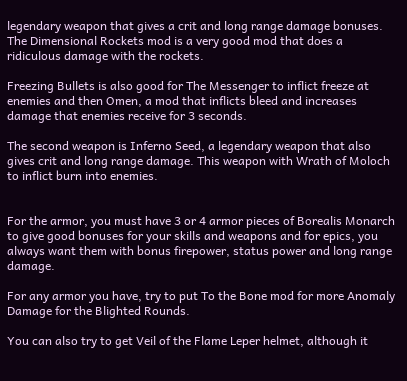legendary weapon that gives a crit and long range damage bonuses. The Dimensional Rockets mod is a very good mod that does a ridiculous damage with the rockets.

Freezing Bullets is also good for The Messenger to inflict freeze at enemies and then Omen, a mod that inflicts bleed and increases damage that enemies receive for 3 seconds.

The second weapon is Inferno Seed, a legendary weapon that also gives crit and long range damage. This weapon with Wrath of Moloch to inflict burn into enemies.


For the armor, you must have 3 or 4 armor pieces of Borealis Monarch to give good bonuses for your skills and weapons and for epics, you always want them with bonus firepower, status power and long range damage.

For any armor you have, try to put To the Bone mod for more Anomaly Damage for the Blighted Rounds.

You can also try to get Veil of the Flame Leper helmet, although it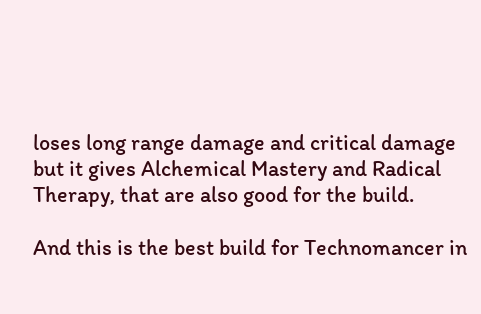loses long range damage and critical damage but it gives Alchemical Mastery and Radical Therapy, that are also good for the build.

And this is the best build for Technomancer in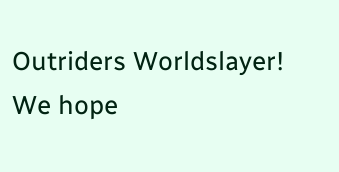Outriders Worldslayer! We hope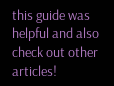this guide was helpful and also check out other articles!